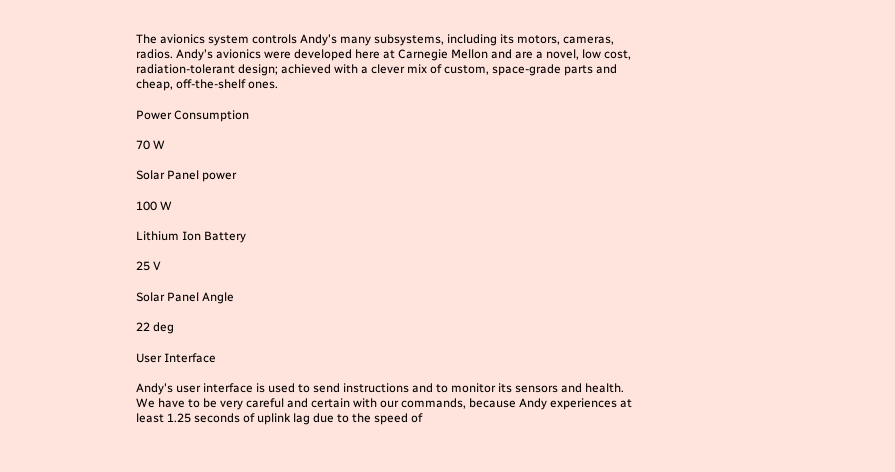The avionics system controls Andy's many subsystems, including its motors, cameras, radios. Andy's avionics were developed here at Carnegie Mellon and are a novel, low cost, radiation-tolerant design; achieved with a clever mix of custom, space-grade parts and cheap, off-the-shelf ones.

Power Consumption

70 W

Solar Panel power

100 W

Lithium Ion Battery

25 V

Solar Panel Angle

22 deg

User Interface

Andy's user interface is used to send instructions and to monitor its sensors and health. We have to be very careful and certain with our commands, because Andy experiences at least 1.25 seconds of uplink lag due to the speed of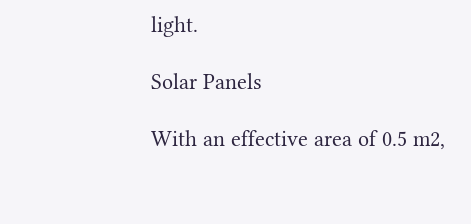light.

Solar Panels

With an effective area of 0.5 m2,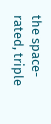the space-rated, triple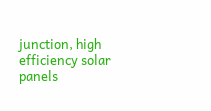junction, high efficiency solar panels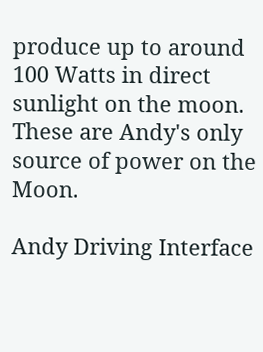produce up to around 100 Watts in direct sunlight on the moon. These are Andy's only source of power on the Moon.

Andy Driving Interface